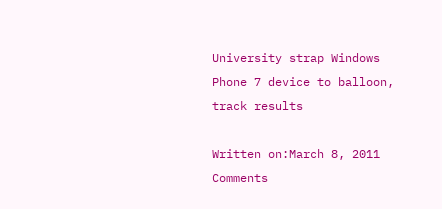University strap Windows Phone 7 device to balloon, track results

Written on:March 8, 2011
Comments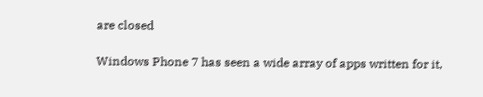are closed

Windows Phone 7 has seen a wide array of apps written for it,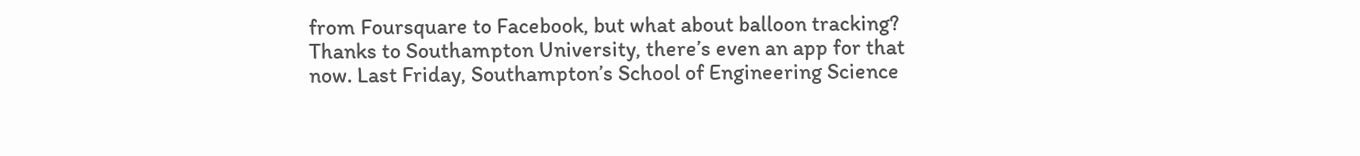from Foursquare to Facebook, but what about balloon tracking? Thanks to Southampton University, there’s even an app for that now. Last Friday, Southampton’s School of Engineering Science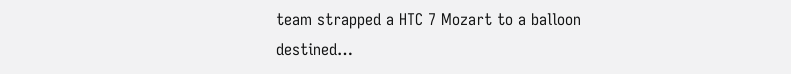team strapped a HTC 7 Mozart to a balloon destined…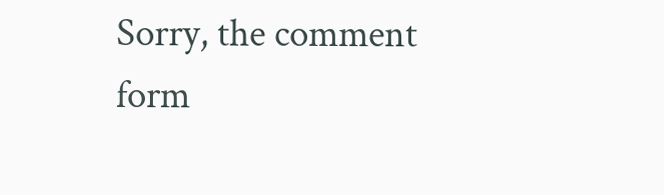Sorry, the comment form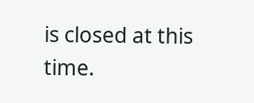is closed at this time.